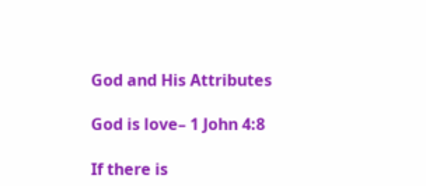God and His Attributes

God is love– 1 John 4:8

If there is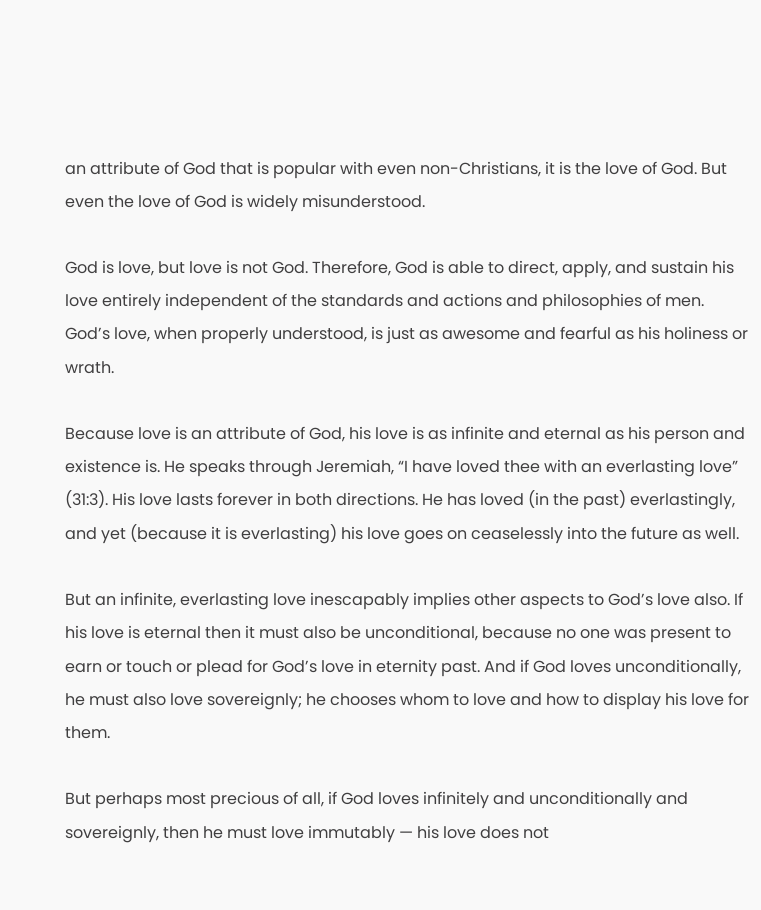an attribute of God that is popular with even non-Christians, it is the love of God. But even the love of God is widely misunderstood.

God is love, but love is not God. Therefore, God is able to direct, apply, and sustain his love entirely independent of the standards and actions and philosophies of men. God’s love, when properly understood, is just as awesome and fearful as his holiness or wrath.

Because love is an attribute of God, his love is as infinite and eternal as his person and existence is. He speaks through Jeremiah, “I have loved thee with an everlasting love” (31:3). His love lasts forever in both directions. He has loved (in the past) everlastingly, and yet (because it is everlasting) his love goes on ceaselessly into the future as well.

But an infinite, everlasting love inescapably implies other aspects to God’s love also. If his love is eternal then it must also be unconditional, because no one was present to earn or touch or plead for God’s love in eternity past. And if God loves unconditionally, he must also love sovereignly; he chooses whom to love and how to display his love for them.

But perhaps most precious of all, if God loves infinitely and unconditionally and sovereignly, then he must love immutably — his love does not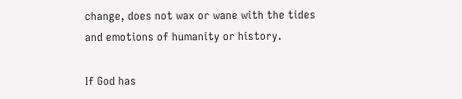change, does not wax or wane with the tides and emotions of humanity or history.

If God has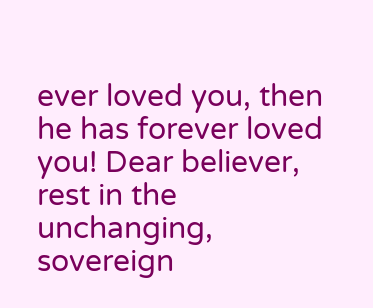ever loved you, then he has forever loved you! Dear believer, rest in the unchanging, sovereign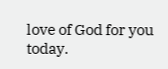love of God for you today.